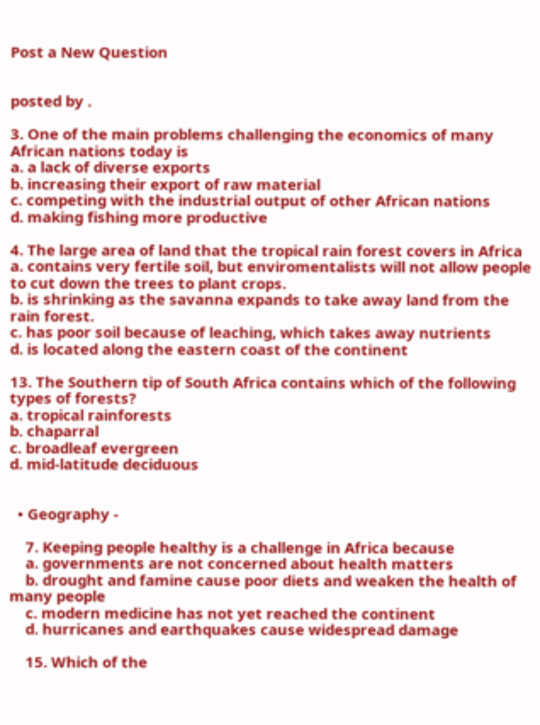Post a New Question


posted by .

3. One of the main problems challenging the economics of many African nations today is
a. a lack of diverse exports
b. increasing their export of raw material
c. competing with the industrial output of other African nations
d. making fishing more productive

4. The large area of land that the tropical rain forest covers in Africa
a. contains very fertile soil, but enviromentalists will not allow people to cut down the trees to plant crops.
b. is shrinking as the savanna expands to take away land from the rain forest.
c. has poor soil because of leaching, which takes away nutrients
d. is located along the eastern coast of the continent

13. The Southern tip of South Africa contains which of the following types of forests?
a. tropical rainforests
b. chaparral
c. broadleaf evergreen
d. mid-latitude deciduous


  • Geography -

    7. Keeping people healthy is a challenge in Africa because
    a. governments are not concerned about health matters
    b. drought and famine cause poor diets and weaken the health of many people
    c. modern medicine has not yet reached the continent
    d. hurricanes and earthquakes cause widespread damage

    15. Which of the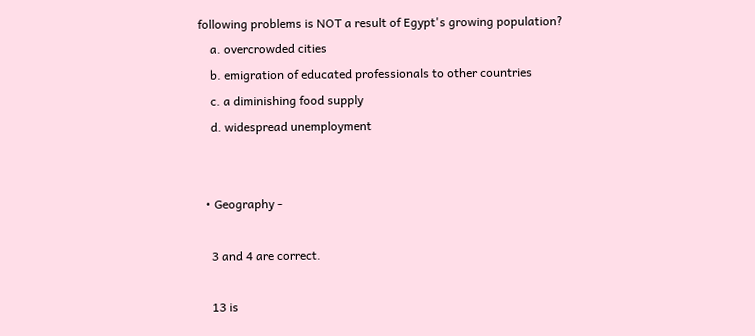following problems is NOT a result of Egypt's growing population?
    a. overcrowded cities
    b. emigration of educated professionals to other countries
    c. a diminishing food supply
    d. widespread unemployment


  • Geography -

    3 and 4 are correct.

    13 is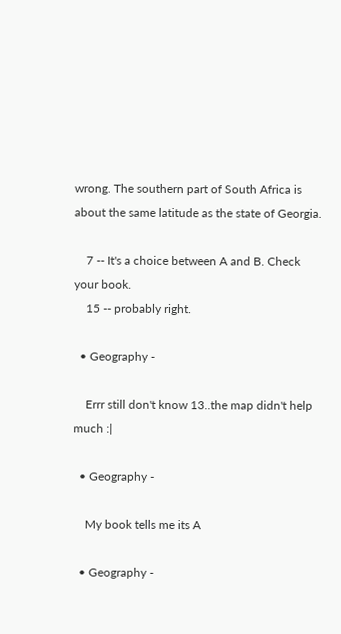wrong. The southern part of South Africa is about the same latitude as the state of Georgia.

    7 -- It's a choice between A and B. Check your book.
    15 -- probably right.

  • Geography -

    Errr still don't know 13..the map didn't help much :|

  • Geography -

    My book tells me its A

  • Geography -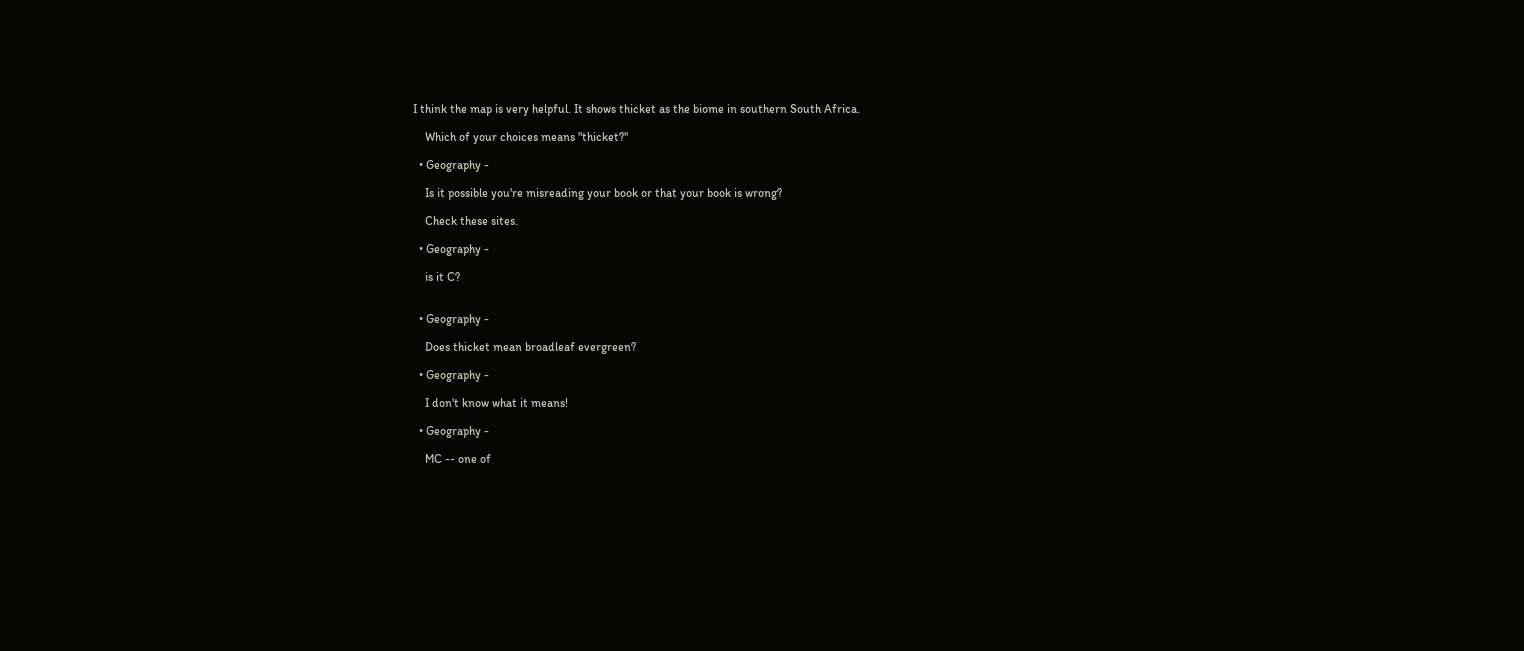I think the map is very helpful. It shows thicket as the biome in southern South Africa.

    Which of your choices means "thicket?"

  • Geography -

    Is it possible you're misreading your book or that your book is wrong?

    Check these sites.

  • Geography -

    is it C?


  • Geography -

    Does thicket mean broadleaf evergreen?

  • Geography -

    I don't know what it means!

  • Geography -

    MC -- one of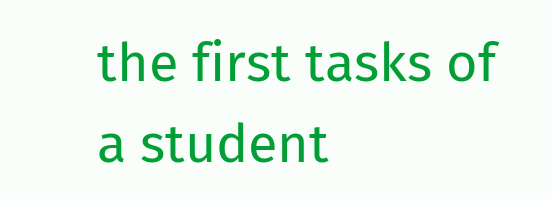the first tasks of a student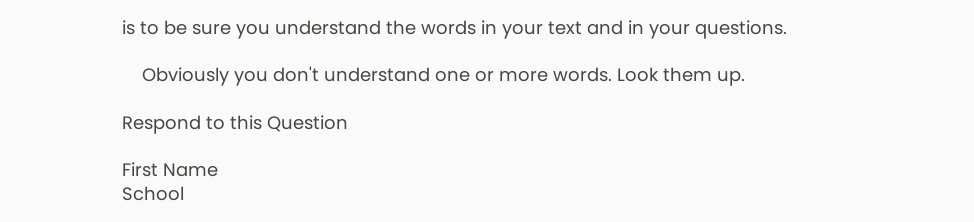is to be sure you understand the words in your text and in your questions.

    Obviously you don't understand one or more words. Look them up.

Respond to this Question

First Name
School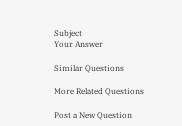Subject
Your Answer

Similar Questions

More Related Questions

Post a New Question